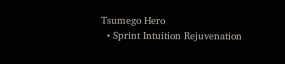Tsumego Hero
  • Sprint Intuition Rejuvenation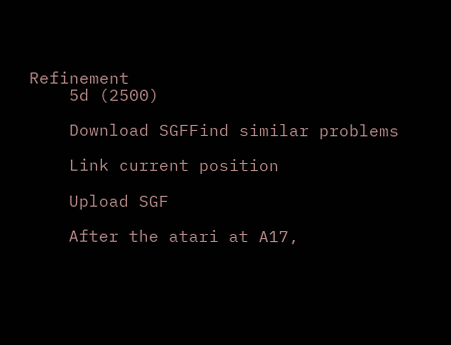Refinement
    5d (2500)

    Download SGFFind similar problems

    Link current position

    Upload SGF

    After the atari at A17,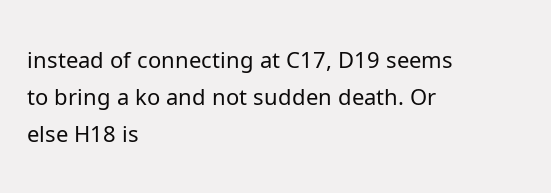instead of connecting at C17, D19 seems to bring a ko and not sudden death. Or else H18 is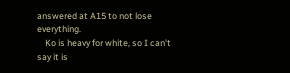answered at A15 to not lose everything.
    Ko is heavy for white, so I can't say it is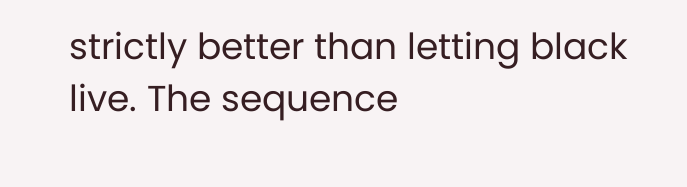strictly better than letting black live. The sequence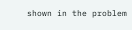shown in the problem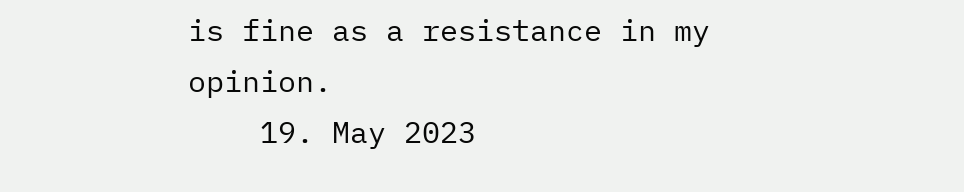is fine as a resistance in my opinion.
    19. May 2023